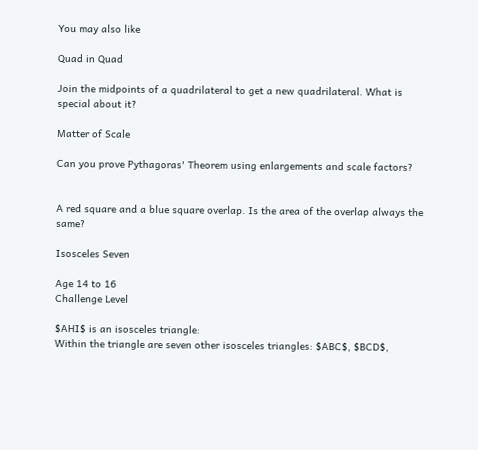You may also like

Quad in Quad

Join the midpoints of a quadrilateral to get a new quadrilateral. What is special about it?

Matter of Scale

Can you prove Pythagoras' Theorem using enlargements and scale factors?


A red square and a blue square overlap. Is the area of the overlap always the same?

Isosceles Seven

Age 14 to 16
Challenge Level

$AHI$ is an isosceles triangle:
Within the triangle are seven other isosceles triangles: $ABC$, $BCD$,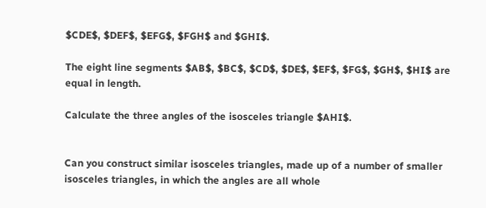$CDE$, $DEF$, $EFG$, $FGH$ and $GHI$.

The eight line segments $AB$, $BC$, $CD$, $DE$, $EF$, $FG$, $GH$, $HI$ are equal in length.

Calculate the three angles of the isosceles triangle $AHI$.


Can you construct similar isosceles triangles, made up of a number of smaller isosceles triangles, in which the angles are all whole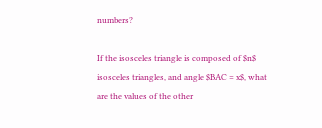numbers?

If the isosceles triangle is composed of $n$ isosceles triangles, and angle $BAC = x$, what are the values of the other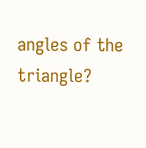angles of the triangle?